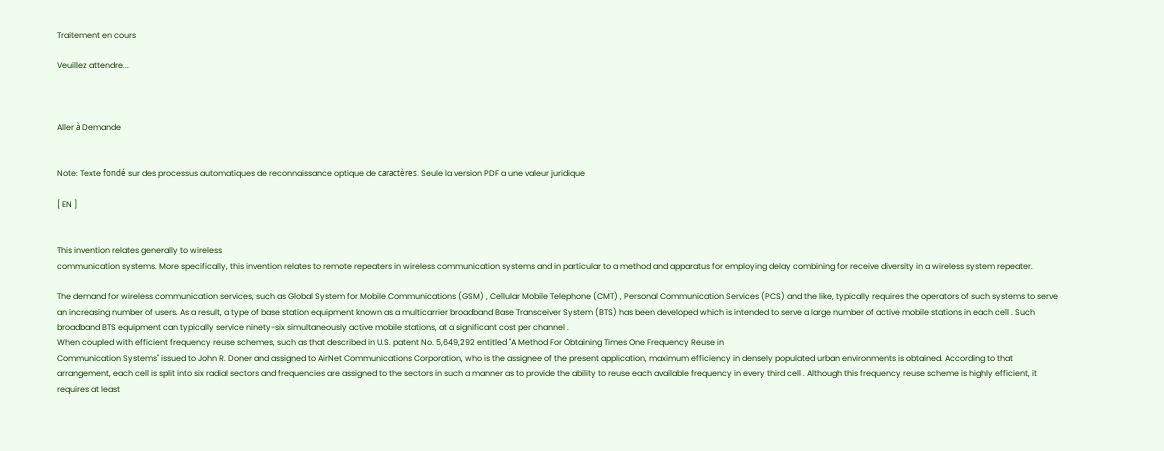Traitement en cours

Veuillez attendre...



Aller à Demande


Note: Texte fondé sur des processus automatiques de reconnaissance optique de caractères. Seule la version PDF a une valeur juridique

[ EN ]


This invention relates generally to wireless
communication systems. More specifically, this invention relates to remote repeaters in wireless communication systems and in particular to a method and apparatus for employing delay combining for receive diversity in a wireless system repeater.

The demand for wireless communication services, such as Global System for Mobile Communications (GSM) , Cellular Mobile Telephone (CMT) , Personal Communication Services (PCS) and the like, typically requires the operators of such systems to serve an increasing number of users. As a result, a type of base station equipment known as a multicarrier broadband Base Transceiver System (BTS) has been developed which is intended to serve a large number of active mobile stations in each cell . Such broadband BTS equipment can typically service ninety-six simultaneously active mobile stations, at a significant cost per channel .
When coupled with efficient frequency reuse schemes, such as that described in U.S. patent No. 5,649,292 entitled "A Method For Obtaining Times One Frequency Reuse in
Communication Systems" issued to John R. Doner and assigned to AirNet Communications Corporation, who is the assignee of the present application, maximum efficiency in densely populated urban environments is obtained. According to that
arrangement, each cell is split into six radial sectors and frequencies are assigned to the sectors in such a manner as to provide the ability to reuse each available frequency in every third cell . Although this frequency reuse scheme is highly efficient, it requires at least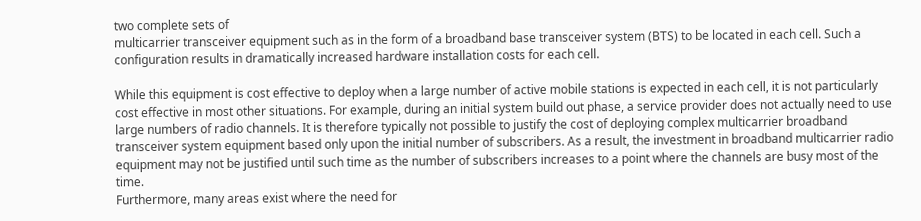two complete sets of
multicarrier transceiver equipment such as in the form of a broadband base transceiver system (BTS) to be located in each cell. Such a configuration results in dramatically increased hardware installation costs for each cell.

While this equipment is cost effective to deploy when a large number of active mobile stations is expected in each cell, it is not particularly cost effective in most other situations. For example, during an initial system build out phase, a service provider does not actually need to use large numbers of radio channels. It is therefore typically not possible to justify the cost of deploying complex multicarrier broadband transceiver system equipment based only upon the initial number of subscribers. As a result, the investment in broadband multicarrier radio equipment may not be justified until such time as the number of subscribers increases to a point where the channels are busy most of the time.
Furthermore, many areas exist where the need for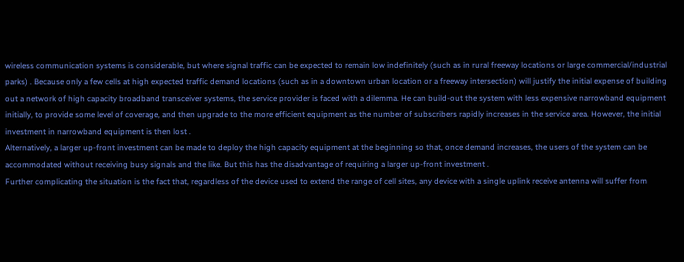wireless communication systems is considerable, but where signal traffic can be expected to remain low indefinitely (such as in rural freeway locations or large commercial/industrial parks) . Because only a few cells at high expected traffic demand locations (such as in a downtown urban location or a freeway intersection) will justify the initial expense of building out a network of high capacity broadband transceiver systems, the service provider is faced with a dilemma. He can build-out the system with less expensive narrowband equipment initially, to provide some level of coverage, and then upgrade to the more efficient equipment as the number of subscribers rapidly increases in the service area. However, the initial
investment in narrowband equipment is then lost .
Alternatively, a larger up-front investment can be made to deploy the high capacity equipment at the beginning so that, once demand increases, the users of the system can be
accommodated without receiving busy signals and the like. But this has the disadvantage of requiring a larger up-front investment .
Further complicating the situation is the fact that, regardless of the device used to extend the range of cell sites, any device with a single uplink receive antenna will suffer from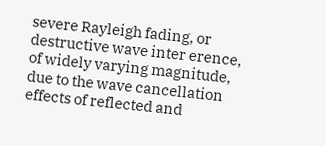severe Rayleigh fading, or destructive wave inter erence, of widely varying magnitude, due to the wave cancellation effects of reflected and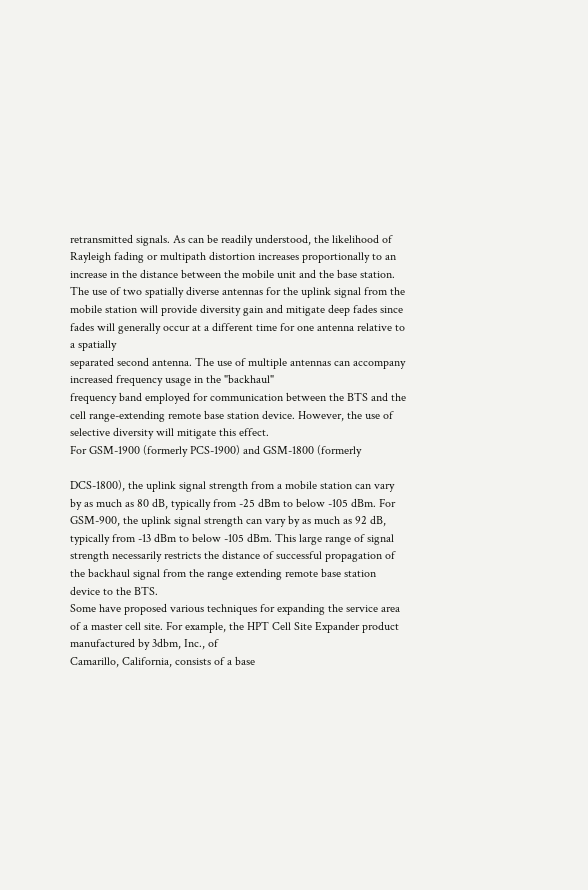retransmitted signals. As can be readily understood, the likelihood of Rayleigh fading or multipath distortion increases proportionally to an increase in the distance between the mobile unit and the base station.
The use of two spatially diverse antennas for the uplink signal from the mobile station will provide diversity gain and mitigate deep fades since fades will generally occur at a different time for one antenna relative to a spatially
separated second antenna. The use of multiple antennas can accompany increased frequency usage in the "backhaul"
frequency band employed for communication between the BTS and the cell range-extending remote base station device. However, the use of selective diversity will mitigate this effect.
For GSM-1900 (formerly PCS-1900) and GSM-1800 (formerly

DCS-1800), the uplink signal strength from a mobile station can vary by as much as 80 dB, typically from -25 dBm to below -105 dBm. For GSM-900, the uplink signal strength can vary by as much as 92 dB, typically from -13 dBm to below -105 dBm. This large range of signal strength necessarily restricts the distance of successful propagation of the backhaul signal from the range extending remote base station device to the BTS.
Some have proposed various techniques for expanding the service area of a master cell site. For example, the HPT Cell Site Expander product manufactured by 3dbm, Inc., of
Camarillo, California, consists of a base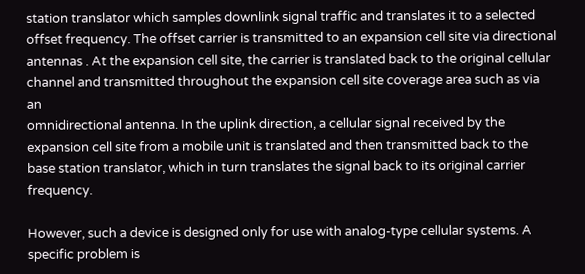station translator which samples downlink signal traffic and translates it to a selected offset frequency. The offset carrier is transmitted to an expansion cell site via directional antennas . At the expansion cell site, the carrier is translated back to the original cellular channel and transmitted throughout the expansion cell site coverage area such as via an
omnidirectional antenna. In the uplink direction, a cellular signal received by the expansion cell site from a mobile unit is translated and then transmitted back to the base station translator, which in turn translates the signal back to its original carrier frequency.

However, such a device is designed only for use with analog-type cellular systems. A specific problem is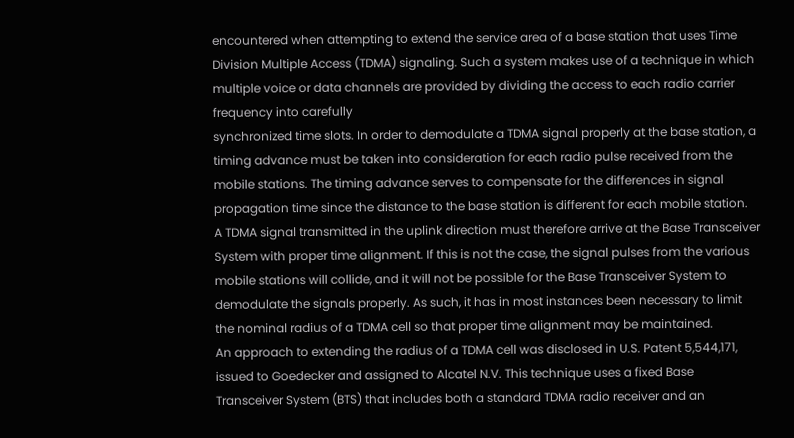encountered when attempting to extend the service area of a base station that uses Time Division Multiple Access (TDMA) signaling. Such a system makes use of a technique in which multiple voice or data channels are provided by dividing the access to each radio carrier frequency into carefully
synchronized time slots. In order to demodulate a TDMA signal properly at the base station, a timing advance must be taken into consideration for each radio pulse received from the mobile stations. The timing advance serves to compensate for the differences in signal propagation time since the distance to the base station is different for each mobile station.
A TDMA signal transmitted in the uplink direction must therefore arrive at the Base Transceiver System with proper time alignment. If this is not the case, the signal pulses from the various mobile stations will collide, and it will not be possible for the Base Transceiver System to demodulate the signals properly. As such, it has in most instances been necessary to limit the nominal radius of a TDMA cell so that proper time alignment may be maintained.
An approach to extending the radius of a TDMA cell was disclosed in U.S. Patent 5,544,171, issued to Goedecker and assigned to Alcatel N.V. This technique uses a fixed Base Transceiver System (BTS) that includes both a standard TDMA radio receiver and an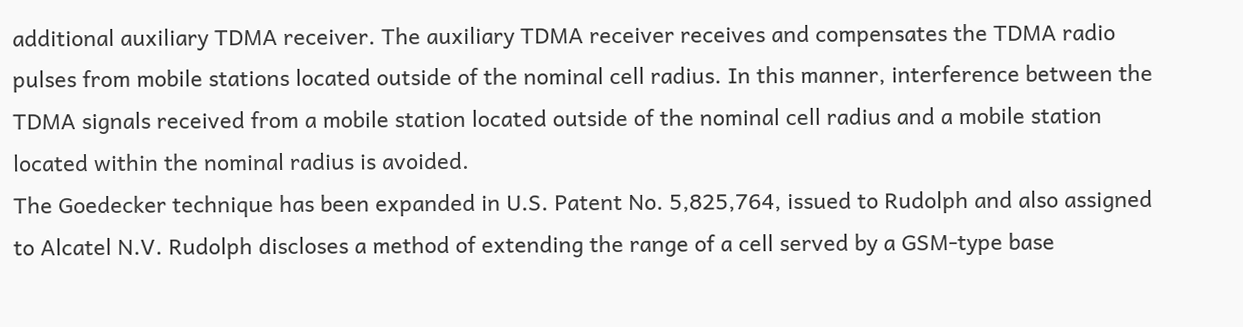additional auxiliary TDMA receiver. The auxiliary TDMA receiver receives and compensates the TDMA radio pulses from mobile stations located outside of the nominal cell radius. In this manner, interference between the TDMA signals received from a mobile station located outside of the nominal cell radius and a mobile station located within the nominal radius is avoided.
The Goedecker technique has been expanded in U.S. Patent No. 5,825,764, issued to Rudolph and also assigned to Alcatel N.V. Rudolph discloses a method of extending the range of a cell served by a GSM-type base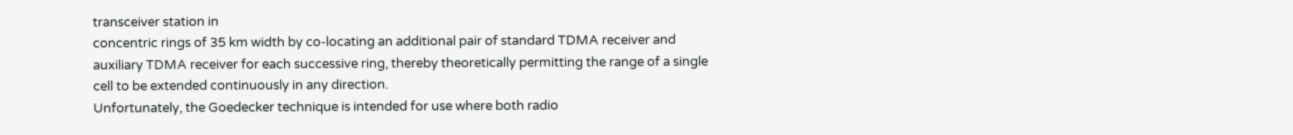transceiver station in
concentric rings of 35 km width by co-locating an additional pair of standard TDMA receiver and auxiliary TDMA receiver for each successive ring, thereby theoretically permitting the range of a single cell to be extended continuously in any direction.
Unfortunately, the Goedecker technique is intended for use where both radio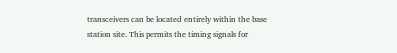transceivers can be located entirely within the base station site. This permits the timing signals for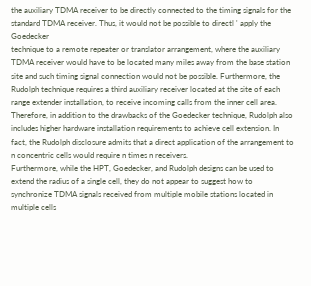the auxiliary TDMA receiver to be directly connected to the timing signals for the standard TDMA receiver. Thus, it would not be possible to directl ' apply the Goedecker
technique to a remote repeater or translator arrangement, where the auxiliary TDMA receiver would have to be located many miles away from the base station site and such timing signal connection would not be possible. Furthermore, the Rudolph technique requires a third auxiliary receiver located at the site of each range extender installation, to receive incoming calls from the inner cell area. Therefore, in addition to the drawbacks of the Goedecker technique, Rudolph also includes higher hardware installation requirements to achieve cell extension. In fact, the Rudolph disclosure admits that a direct application of the arrangement to n concentric cells would require n times n receivers.
Furthermore, while the HPT, Goedecker, and Rudolph designs can be used to extend the radius of a single cell, they do not appear to suggest how to synchronize TDMA signals received from multiple mobile stations located in multiple cells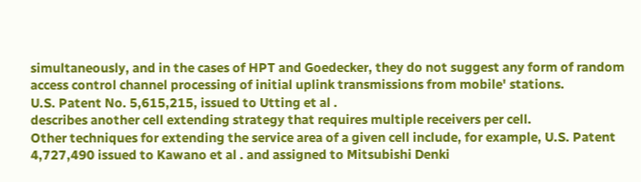simultaneously, and in the cases of HPT and Goedecker, they do not suggest any form of random access control channel processing of initial uplink transmissions from mobile' stations.
U.S. Patent No. 5,615,215, issued to Utting et al .
describes another cell extending strategy that requires multiple receivers per cell.
Other techniques for extending the service area of a given cell include, for example, U.S. Patent 4,727,490 issued to Kawano et al . and assigned to Mitsubishi Denki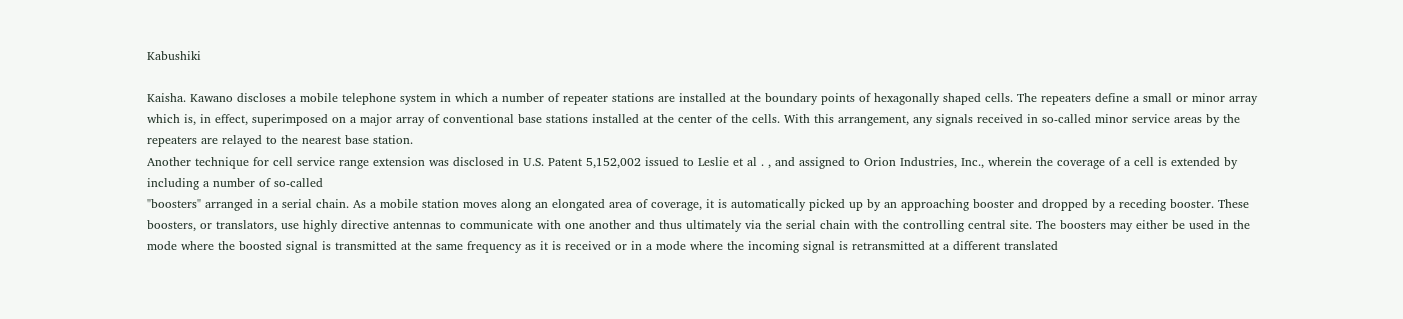Kabushiki

Kaisha. Kawano discloses a mobile telephone system in which a number of repeater stations are installed at the boundary points of hexagonally shaped cells. The repeaters define a small or minor array which is, in effect, superimposed on a major array of conventional base stations installed at the center of the cells. With this arrangement, any signals received in so-called minor service areas by the repeaters are relayed to the nearest base station.
Another technique for cell service range extension was disclosed in U.S. Patent 5,152,002 issued to Leslie et al . , and assigned to Orion Industries, Inc., wherein the coverage of a cell is extended by including a number of so-called
"boosters" arranged in a serial chain. As a mobile station moves along an elongated area of coverage, it is automatically picked up by an approaching booster and dropped by a receding booster. These boosters, or translators, use highly directive antennas to communicate with one another and thus ultimately via the serial chain with the controlling central site. The boosters may either be used in the mode where the boosted signal is transmitted at the same frequency as it is received or in a mode where the incoming signal is retransmitted at a different translated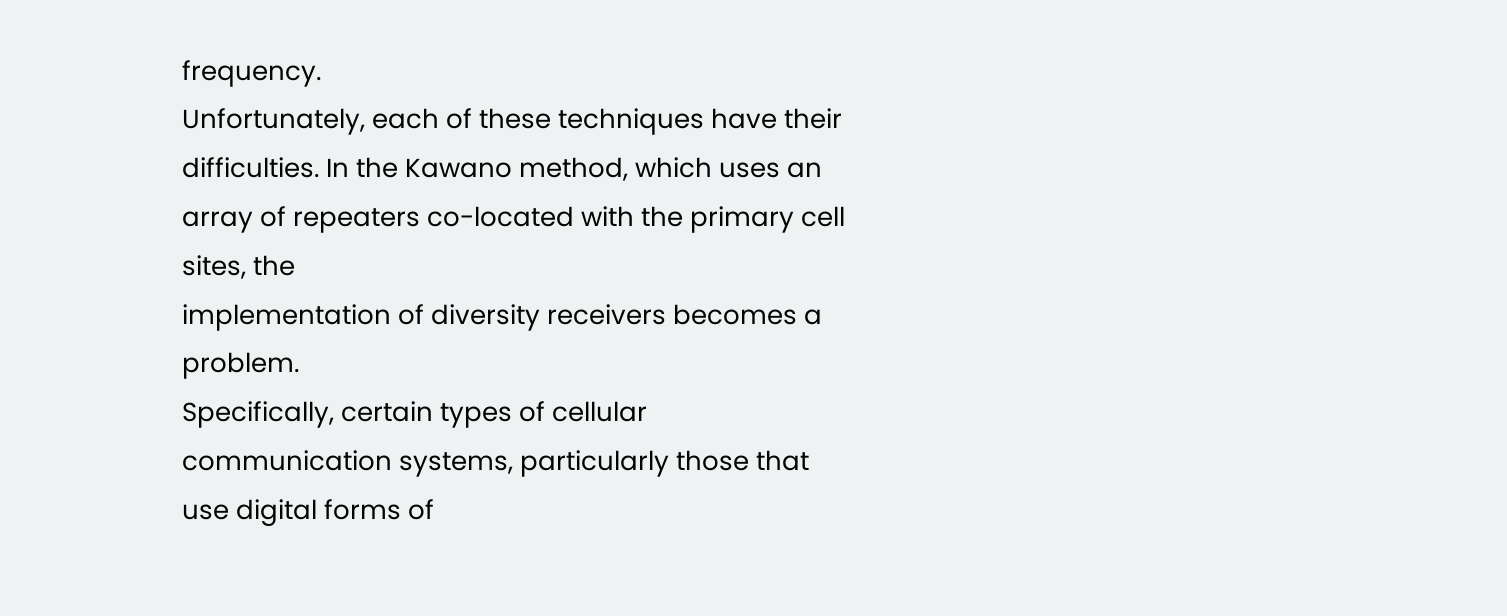frequency.
Unfortunately, each of these techniques have their difficulties. In the Kawano method, which uses an array of repeaters co-located with the primary cell sites, the
implementation of diversity receivers becomes a problem.
Specifically, certain types of cellular communication systems, particularly those that use digital forms of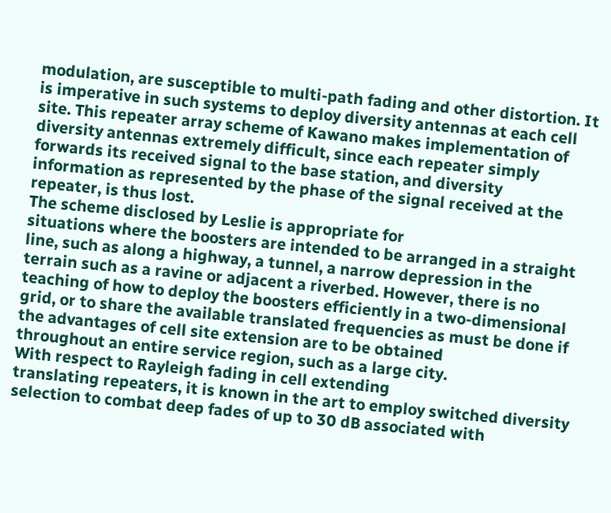modulation, are susceptible to multi-path fading and other distortion. It is imperative in such systems to deploy diversity antennas at each cell site. This repeater array scheme of Kawano makes implementation of diversity antennas extremely difficult, since each repeater simply forwards its received signal to the base station, and diversity information as represented by the phase of the signal received at the repeater, is thus lost.
The scheme disclosed by Leslie is appropriate for
situations where the boosters are intended to be arranged in a straight line, such as along a highway, a tunnel, a narrow depression in the terrain such as a ravine or adjacent a riverbed. However, there is no teaching of how to deploy the boosters efficiently in a two-dimensional grid, or to share the available translated frequencies as must be done if the advantages of cell site extension are to be obtained
throughout an entire service region, such as a large city.
With respect to Rayleigh fading in cell extending
translating repeaters, it is known in the art to employ switched diversity selection to combat deep fades of up to 30 dB associated with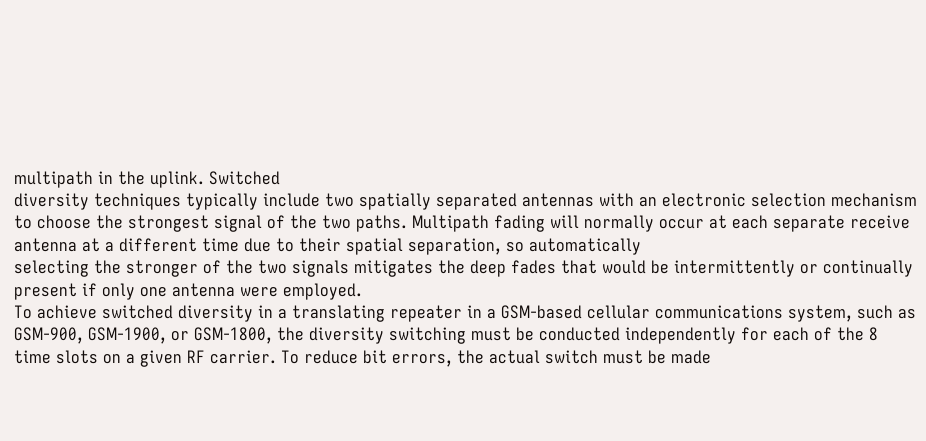multipath in the uplink. Switched
diversity techniques typically include two spatially separated antennas with an electronic selection mechanism to choose the strongest signal of the two paths. Multipath fading will normally occur at each separate receive antenna at a different time due to their spatial separation, so automatically
selecting the stronger of the two signals mitigates the deep fades that would be intermittently or continually present if only one antenna were employed.
To achieve switched diversity in a translating repeater in a GSM-based cellular communications system, such as GSM-900, GSM-1900, or GSM-1800, the diversity switching must be conducted independently for each of the 8 time slots on a given RF carrier. To reduce bit errors, the actual switch must be made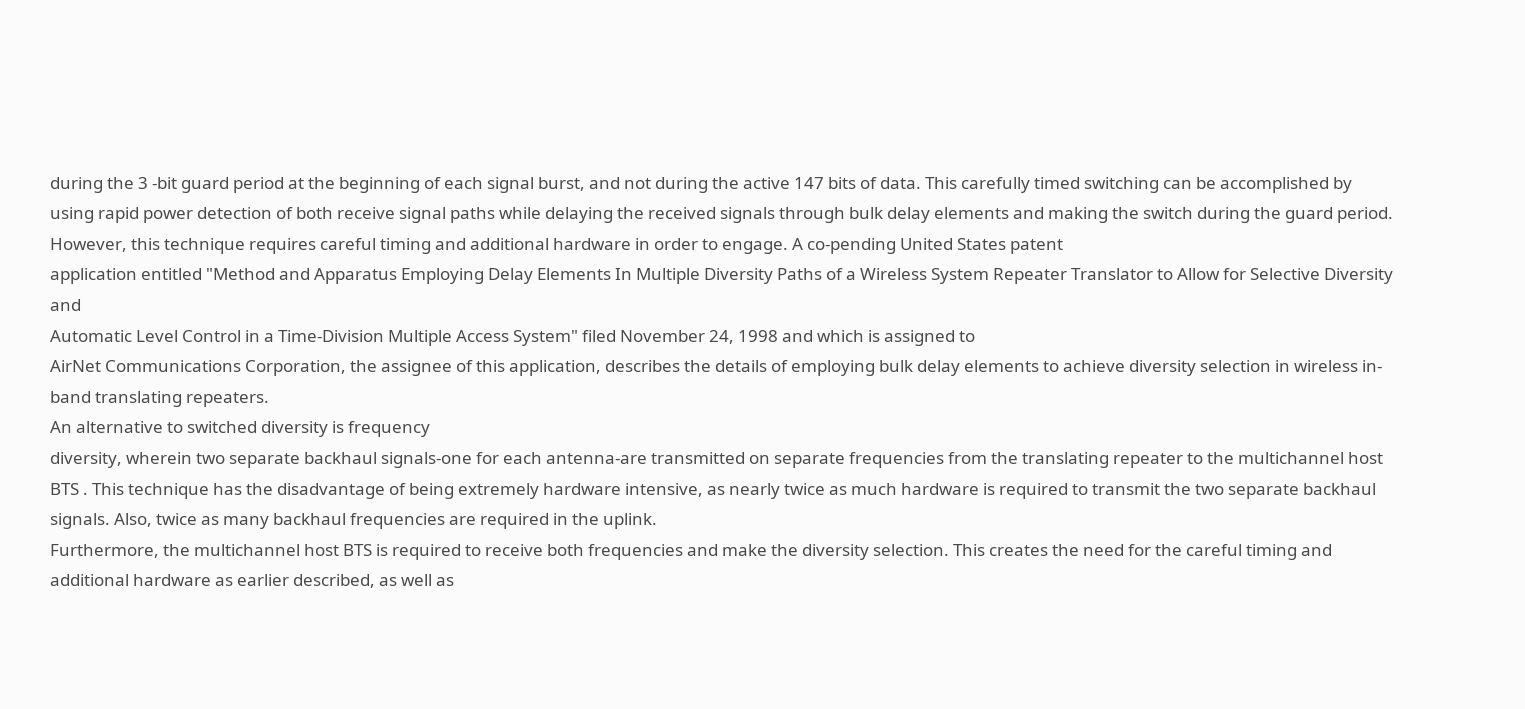during the 3 -bit guard period at the beginning of each signal burst, and not during the active 147 bits of data. This carefully timed switching can be accomplished by using rapid power detection of both receive signal paths while delaying the received signals through bulk delay elements and making the switch during the guard period. However, this technique requires careful timing and additional hardware in order to engage. A co-pending United States patent
application entitled "Method and Apparatus Employing Delay Elements In Multiple Diversity Paths of a Wireless System Repeater Translator to Allow for Selective Diversity and
Automatic Level Control in a Time-Division Multiple Access System" filed November 24, 1998 and which is assigned to
AirNet Communications Corporation, the assignee of this application, describes the details of employing bulk delay elements to achieve diversity selection in wireless in-band translating repeaters.
An alternative to switched diversity is frequency
diversity, wherein two separate backhaul signals-one for each antenna-are transmitted on separate frequencies from the translating repeater to the multichannel host BTS . This technique has the disadvantage of being extremely hardware intensive, as nearly twice as much hardware is required to transmit the two separate backhaul signals. Also, twice as many backhaul frequencies are required in the uplink.
Furthermore, the multichannel host BTS is required to receive both frequencies and make the diversity selection. This creates the need for the careful timing and additional hardware as earlier described, as well as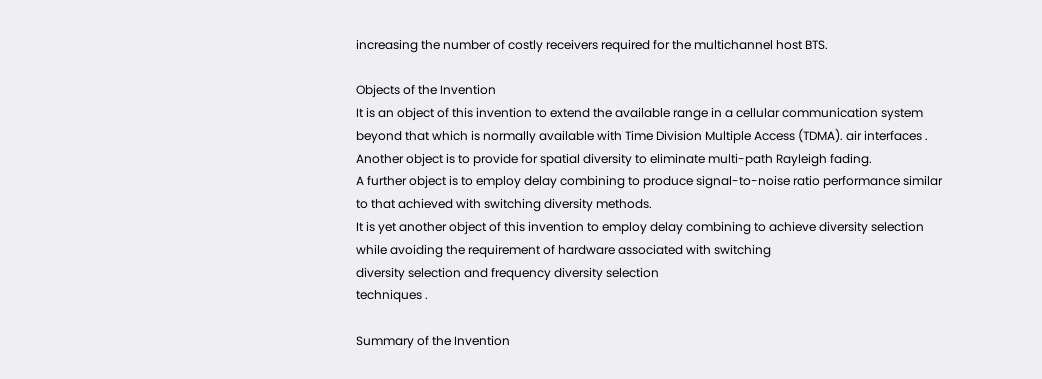increasing the number of costly receivers required for the multichannel host BTS.

Objects of the Invention
It is an object of this invention to extend the available range in a cellular communication system beyond that which is normally available with Time Division Multiple Access (TDMA). air interfaces .
Another object is to provide for spatial diversity to eliminate multi-path Rayleigh fading.
A further object is to employ delay combining to produce signal-to-noise ratio performance similar to that achieved with switching diversity methods.
It is yet another object of this invention to employ delay combining to achieve diversity selection while avoiding the requirement of hardware associated with switching
diversity selection and frequency diversity selection
techniques .

Summary of the Invention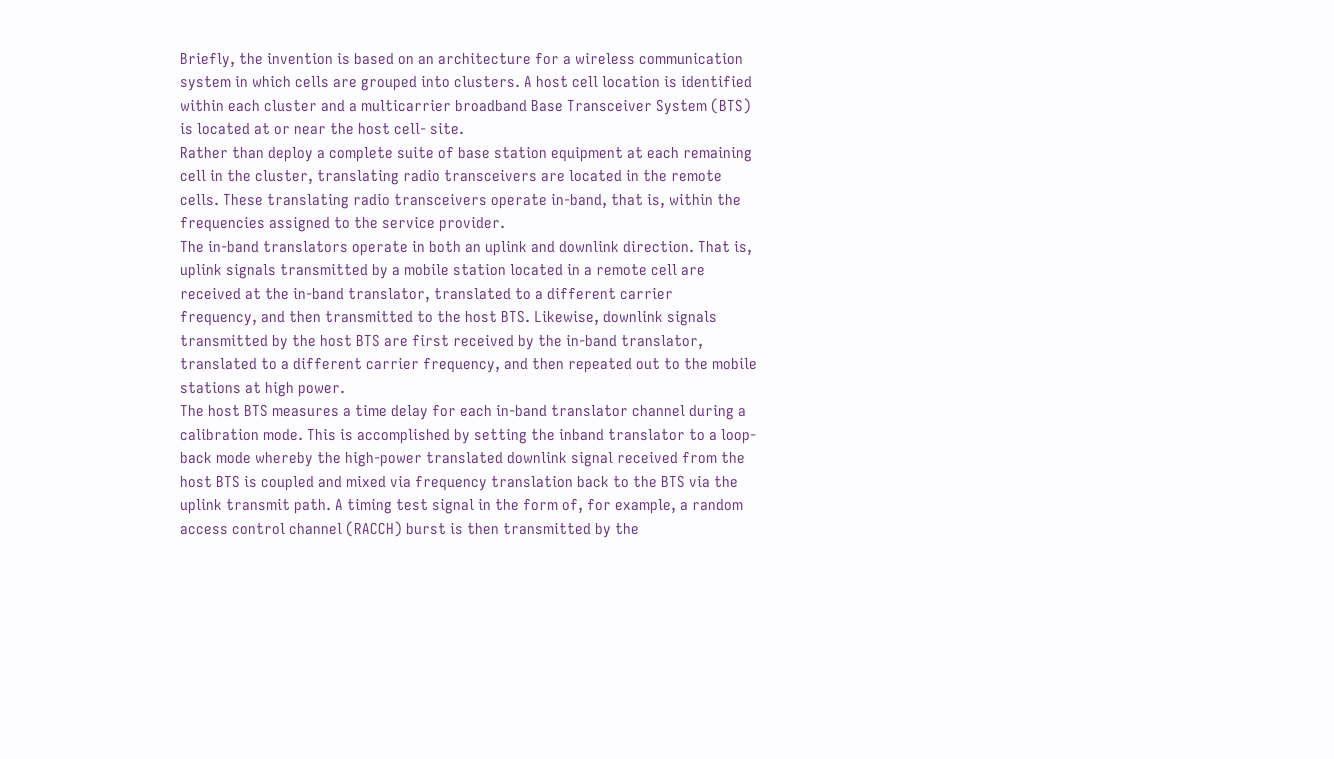Briefly, the invention is based on an architecture for a wireless communication system in which cells are grouped into clusters. A host cell location is identified within each cluster and a multicarrier broadband Base Transceiver System (BTS) is located at or near the host cell- site.
Rather than deploy a complete suite of base station equipment at each remaining cell in the cluster, translating radio transceivers are located in the remote cells. These translating radio transceivers operate in-band, that is, within the frequencies assigned to the service provider.
The in-band translators operate in both an uplink and downlink direction. That is, uplink signals transmitted by a mobile station located in a remote cell are received at the in-band translator, translated to a different carrier
frequency, and then transmitted to the host BTS. Likewise, downlink signals transmitted by the host BTS are first received by the in-band translator, translated to a different carrier frequency, and then repeated out to the mobile stations at high power.
The host BTS measures a time delay for each in-band translator channel during a calibration mode. This is accomplished by setting the inband translator to a loop-back mode whereby the high-power translated downlink signal received from the host BTS is coupled and mixed via frequency translation back to the BTS via the uplink transmit path. A timing test signal in the form of, for example, a random access control channel (RACCH) burst is then transmitted by the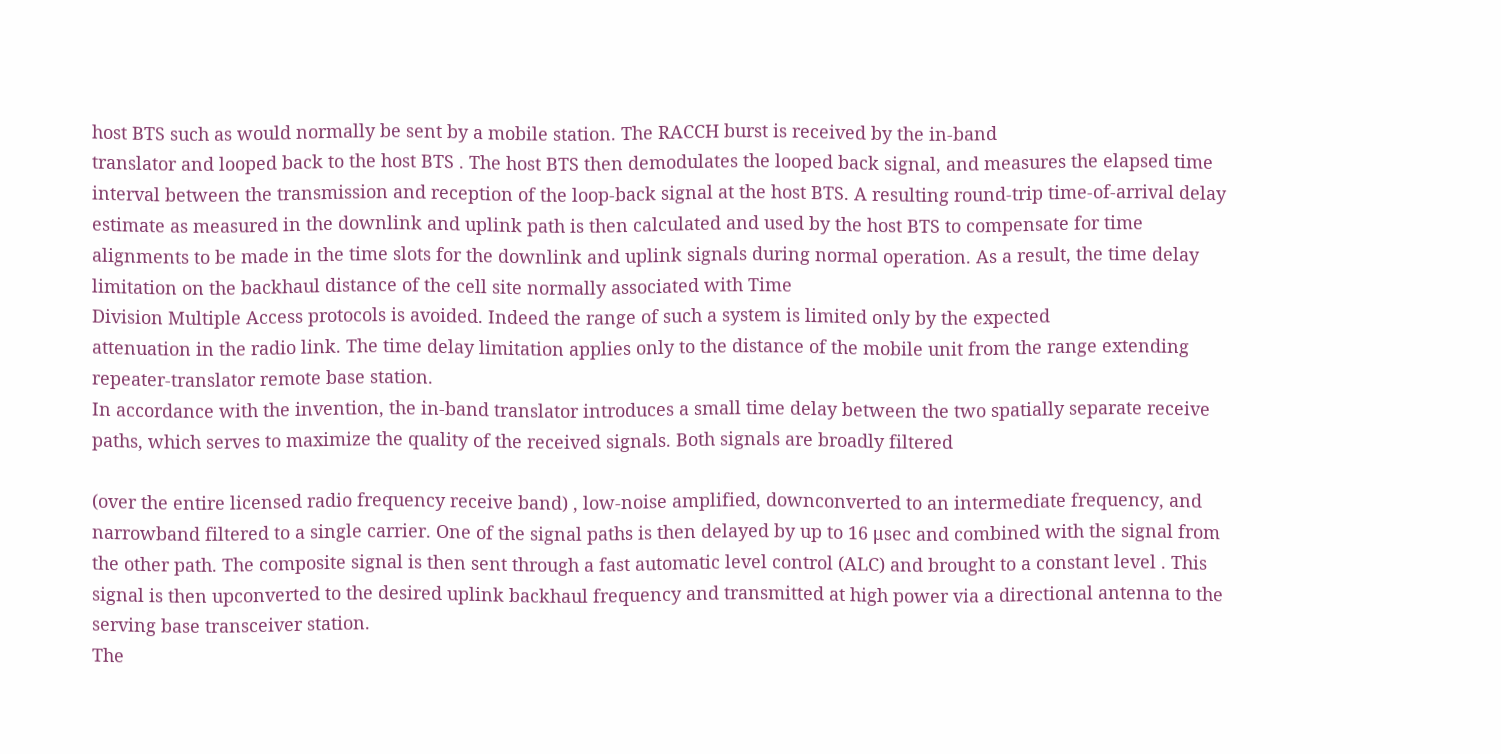host BTS such as would normally be sent by a mobile station. The RACCH burst is received by the in-band
translator and looped back to the host BTS . The host BTS then demodulates the looped back signal, and measures the elapsed time interval between the transmission and reception of the loop-back signal at the host BTS. A resulting round-trip time-of-arrival delay estimate as measured in the downlink and uplink path is then calculated and used by the host BTS to compensate for time alignments to be made in the time slots for the downlink and uplink signals during normal operation. As a result, the time delay limitation on the backhaul distance of the cell site normally associated with Time
Division Multiple Access protocols is avoided. Indeed the range of such a system is limited only by the expected
attenuation in the radio link. The time delay limitation applies only to the distance of the mobile unit from the range extending repeater-translator remote base station.
In accordance with the invention, the in-band translator introduces a small time delay between the two spatially separate receive paths, which serves to maximize the quality of the received signals. Both signals are broadly filtered

(over the entire licensed radio frequency receive band) , low-noise amplified, downconverted to an intermediate frequency, and narrowband filtered to a single carrier. One of the signal paths is then delayed by up to 16 μsec and combined with the signal from the other path. The composite signal is then sent through a fast automatic level control (ALC) and brought to a constant level . This signal is then upconverted to the desired uplink backhaul frequency and transmitted at high power via a directional antenna to the serving base transceiver station.
The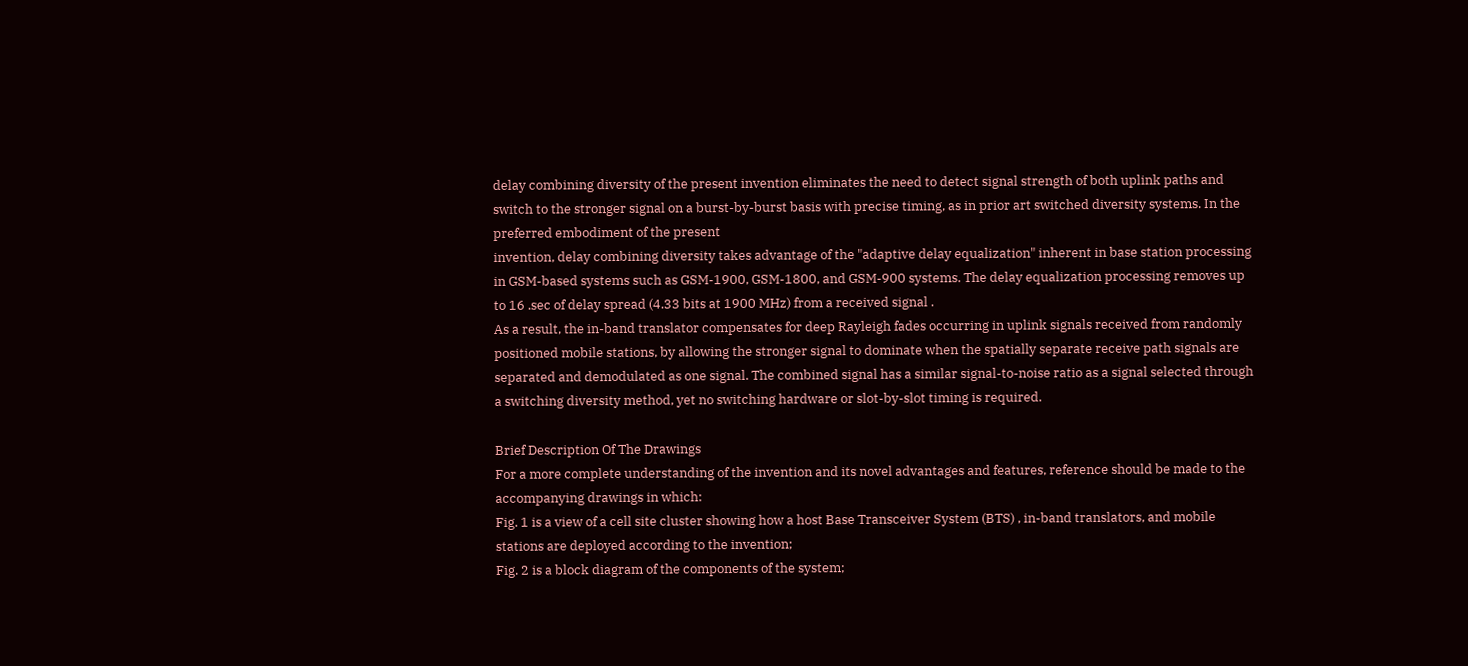delay combining diversity of the present invention eliminates the need to detect signal strength of both uplink paths and switch to the stronger signal on a burst-by-burst basis with precise timing, as in prior art switched diversity systems. In the preferred embodiment of the present
invention, delay combining diversity takes advantage of the "adaptive delay equalization" inherent in base station processing in GSM-based systems such as GSM-1900, GSM-1800, and GSM-900 systems. The delay equalization processing removes up to 16 .sec of delay spread (4.33 bits at 1900 MHz) from a received signal .
As a result, the in-band translator compensates for deep Rayleigh fades occurring in uplink signals received from randomly positioned mobile stations, by allowing the stronger signal to dominate when the spatially separate receive path signals are separated and demodulated as one signal. The combined signal has a similar signal-to-noise ratio as a signal selected through a switching diversity method, yet no switching hardware or slot-by-slot timing is required.

Brief Description Of The Drawings
For a more complete understanding of the invention and its novel advantages and features, reference should be made to the accompanying drawings in which:
Fig. 1 is a view of a cell site cluster showing how a host Base Transceiver System (BTS) , in-band translators, and mobile stations are deployed according to the invention;
Fig. 2 is a block diagram of the components of the system;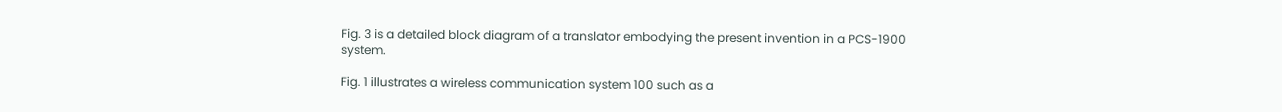Fig. 3 is a detailed block diagram of a translator embodying the present invention in a PCS-1900 system.

Fig. 1 illustrates a wireless communication system 100 such as a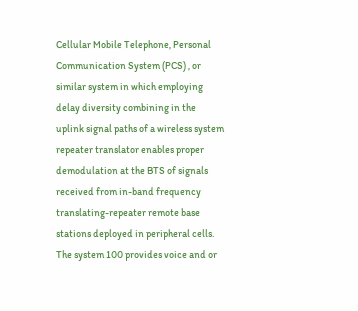Cellular Mobile Telephone, Personal Communication System (PCS) , or similar system in which employing delay diversity combining in the uplink signal paths of a wireless system repeater translator enables proper demodulation at the BTS of signals received from in-band frequency translating-repeater remote base stations deployed in peripheral cells.
The system 100 provides voice and or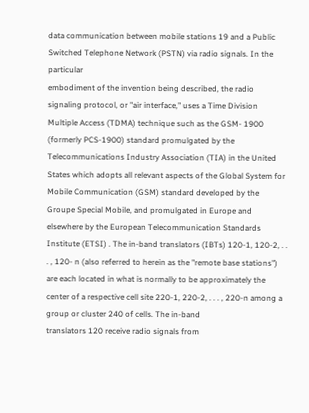data communication between mobile stations 19 and a Public Switched Telephone Network (PSTN) via radio signals. In the particular
embodiment of the invention being described, the radio
signaling protocol, or "air interface," uses a Time Division Multiple Access (TDMA) technique such as the GSM- 1900
(formerly PCS-1900) standard promulgated by the
Telecommunications Industry Association (TIA) in the United States which adopts all relevant aspects of the Global System for Mobile Communication (GSM) standard developed by the
Groupe Special Mobile, and promulgated in Europe and elsewhere by the European Telecommunication Standards Institute (ETSI) . The in-band translators (IBTs) 120-1, 120-2, . . . , 120- n (also referred to herein as the "remote base stations") are each located in what is normally to be approximately the center of a respective cell site 220-1, 220-2, . . . , 220-n among a group or cluster 240 of cells. The in-band
translators 120 receive radio signals from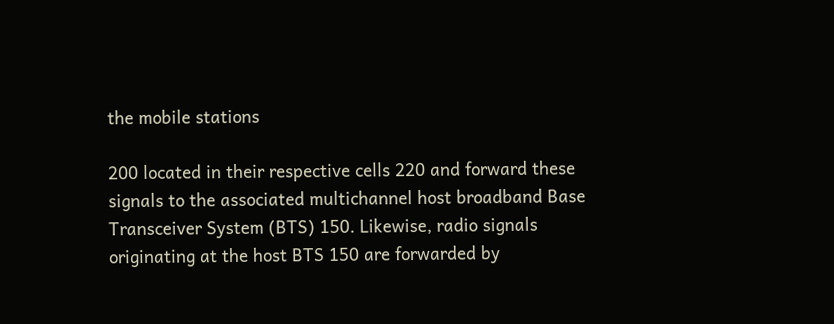the mobile stations

200 located in their respective cells 220 and forward these signals to the associated multichannel host broadband Base Transceiver System (BTS) 150. Likewise, radio signals
originating at the host BTS 150 are forwarded by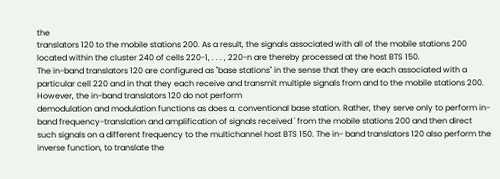the
translators 120 to the mobile stations 200. As a result, the signals associated with all of the mobile stations 200 located within the cluster 240 of cells 220-1, . . . , 220-n are thereby processed at the host BTS 150.
The in-band translators 120 are configured as "base stations" in the sense that they are each associated with a particular cell 220 and in that they each receive and transmit multiple signals from and to the mobile stations 200.
However, the in-band translators 120 do not perform
demodulation and modulation functions as does a. conventional base station. Rather, they serve only to perform in-band frequency-translation and amplification of signals received ' from the mobile stations 200 and then direct such signals on a different frequency to the multichannel host BTS 150. The in- band translators 120 also perform the inverse function, to translate the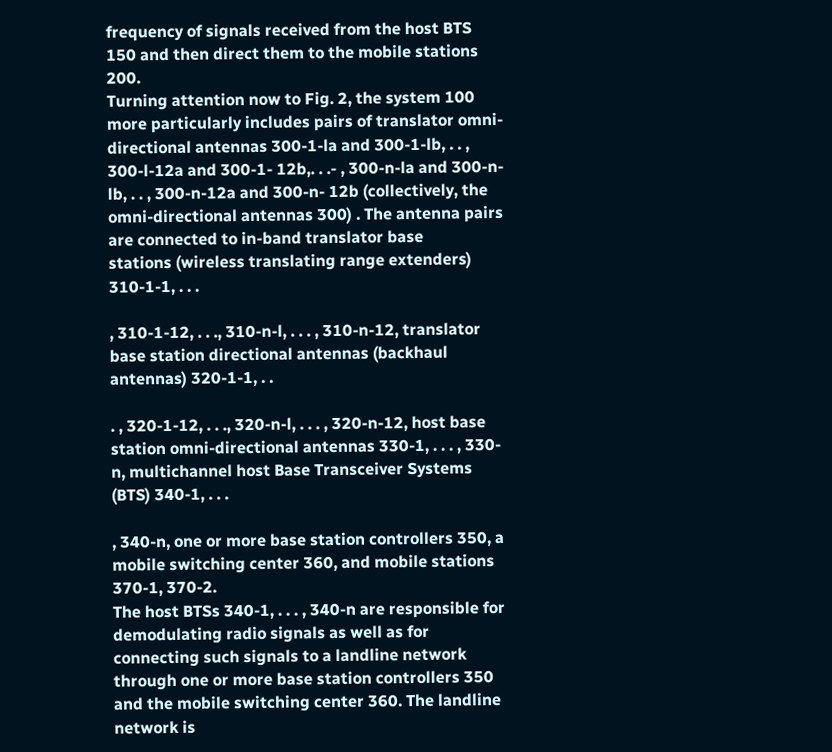frequency of signals received from the host BTS 150 and then direct them to the mobile stations 200.
Turning attention now to Fig. 2, the system 100 more particularly includes pairs of translator omni-directional antennas 300-1-la and 300-1-lb, . . , 300-l-12a and 300-1- 12b,. . .- , 300-n-la and 300-n-lb, . . , 300-n-12a and 300-n- 12b (collectively, the omni-directional antennas 300) . The antenna pairs are connected to in-band translator base
stations (wireless translating range extenders) 310-1-1, . . .

, 310-1-12, . . ., 310-n-l, . . . , 310-n-12, translator base station directional antennas (backhaul antennas) 320-1-1, . .

. , 320-1-12, . . ., 320-n-l, . . . , 320-n-12, host base station omni-directional antennas 330-1, . . . , 330-n, multichannel host Base Transceiver Systems (BTS) 340-1, . . .

, 340-n, one or more base station controllers 350, a mobile switching center 360, and mobile stations 370-1, 370-2.
The host BTSs 340-1, . . . , 340-n are responsible for demodulating radio signals as well as for connecting such signals to a landline network through one or more base station controllers 350 and the mobile switching center 360. The landline network is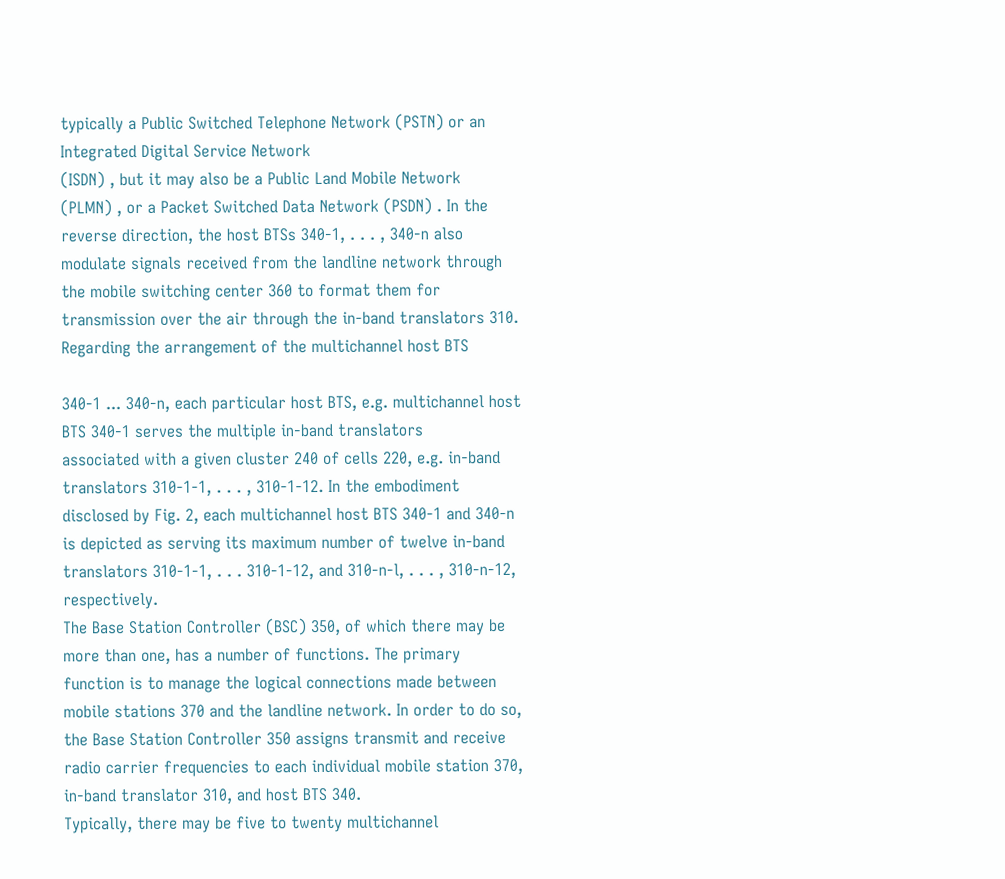typically a Public Switched Telephone Network (PSTN) or an Integrated Digital Service Network
(ISDN) , but it may also be a Public Land Mobile Network
(PLMN) , or a Packet Switched Data Network (PSDN) . In the reverse direction, the host BTSs 340-1, . . . , 340-n also modulate signals received from the landline network through the mobile switching center 360 to format them for
transmission over the air through the in-band translators 310. Regarding the arrangement of the multichannel host BTS

340-1 ... 340-n, each particular host BTS, e.g. multichannel host BTS 340-1 serves the multiple in-band translators
associated with a given cluster 240 of cells 220, e.g. in-band translators 310-1-1, . . . , 310-1-12. In the embodiment disclosed by Fig. 2, each multichannel host BTS 340-1 and 340-n is depicted as serving its maximum number of twelve in-band translators 310-1-1, . . . 310-1-12, and 310-n-l, . . . , 310-n-12, respectively.
The Base Station Controller (BSC) 350, of which there may be more than one, has a number of functions. The primary function is to manage the logical connections made between mobile stations 370 and the landline network. In order to do so, the Base Station Controller 350 assigns transmit and receive radio carrier frequencies to each individual mobile station 370, in-band translator 310, and host BTS 340.
Typically, there may be five to twenty multichannel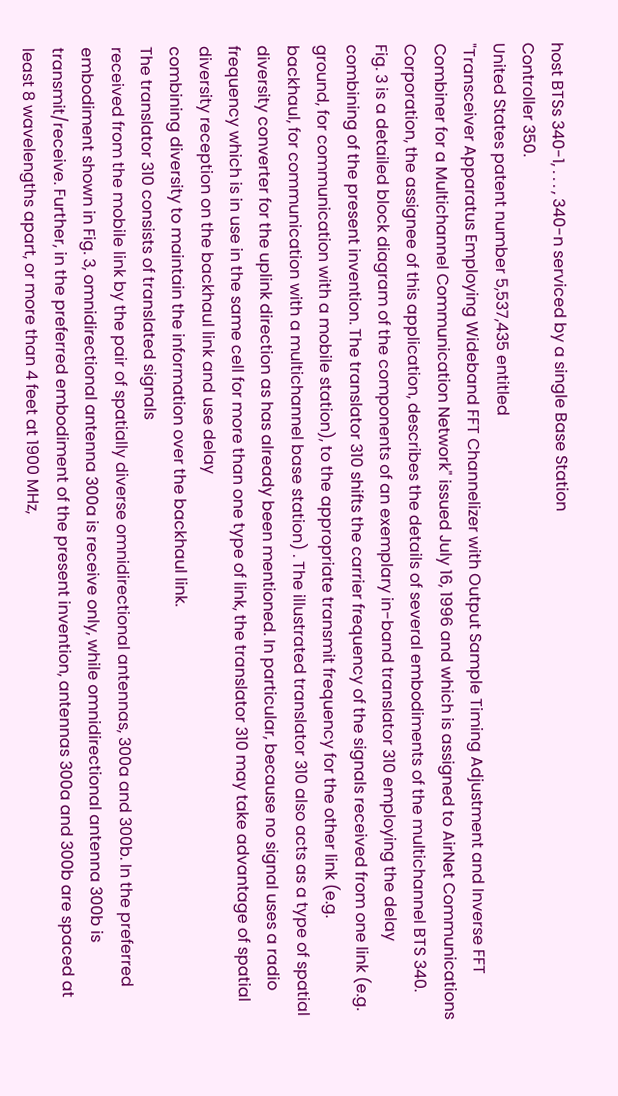host BTSs 340-1, . . . , 340-n serviced by a single Base Station
Controller 350.
United States patent number 5,537,435 entitled
"Transceiver Apparatus Employing Wideband FFT Channelizer with Output Sample Timing Adjustment and Inverse FFT Combiner for a Multichannel Communication Network" issued July 16, 1996 and which is assigned to AirNet Communications Corporation, the assignee of this application, describes the details of several embodiments of the multichannel BTS 340.
Fig. 3 is a detailed block diagram of the components of an exemplary in-band translator 310 employing the delay combining of the present invention. The translator 310 shifts the carrier frequency of the signals received from one link (e.g. ground, for communication with a mobile station), to the appropriate transmit frequency for the other link (e.g.
backhaul, for communication with a multichannel base station) . The illustrated translator 310 also acts as a type of spatial diversity converter for the uplink direction as has already been mentioned. In particular, because no signal uses a radio frequency which is in use in the same cell for more than one type of link, the translator 310 may take advantage of spatial diversity reception on the backhaul link and use delay
combining diversity to maintain the information over the backhaul link.
The translator 310 consists of translated signals
received from the mobile link by the pair of spatially diverse omnidirectional antennas, 300a and 300b. In the preferred embodiment shown in Fig. 3, omnidirectional antenna 300a is receive only, while omnidirectional antenna 300b is
transmit/receive. Further, in the preferred embodiment of the present invention, antennas 300a and 300b are spaced at least 8 wavelengths apart, or more than 4 feet at 1900 MHz,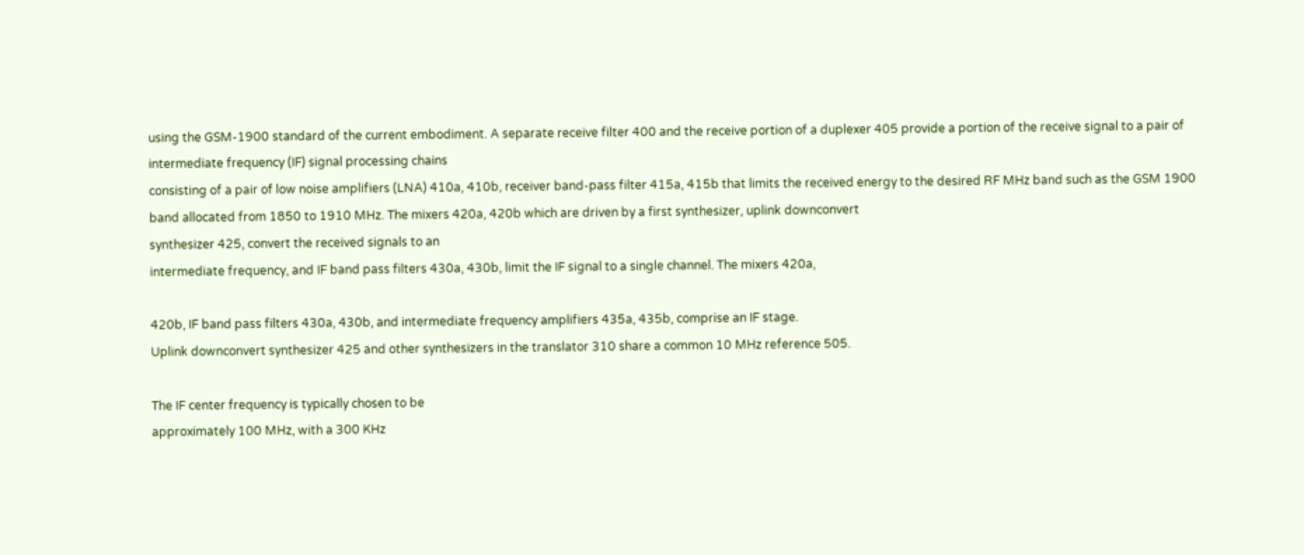using the GSM-1900 standard of the current embodiment. A separate receive filter 400 and the receive portion of a duplexer 405 provide a portion of the receive signal to a pair of
intermediate frequency (IF) signal processing chains
consisting of a pair of low noise amplifiers (LNA) 410a, 410b, receiver band-pass filter 415a, 415b that limits the received energy to the desired RF MHz band such as the GSM 1900 band allocated from 1850 to 1910 MHz. The mixers 420a, 420b which are driven by a first synthesizer, uplink downconvert
synthesizer 425, convert the received signals to an
intermediate frequency, and IF band pass filters 430a, 430b, limit the IF signal to a single channel. The mixers 420a,

420b, IF band pass filters 430a, 430b, and intermediate frequency amplifiers 435a, 435b, comprise an IF stage.
Uplink downconvert synthesizer 425 and other synthesizers in the translator 310 share a common 10 MHz reference 505.

The IF center frequency is typically chosen to be
approximately 100 MHz, with a 300 KHz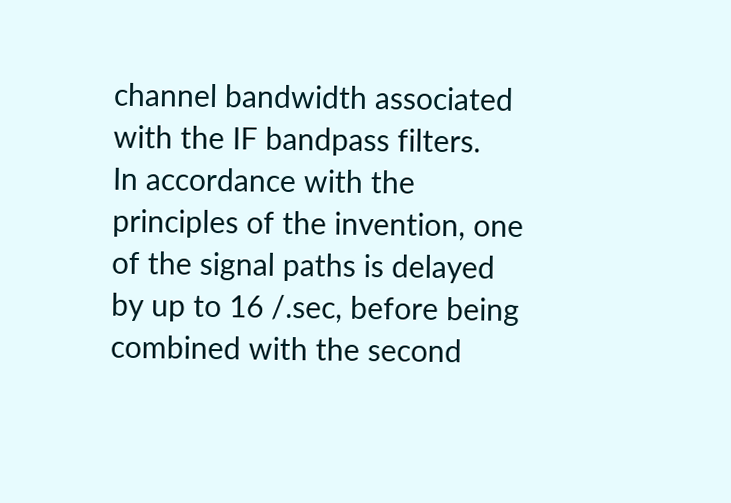channel bandwidth associated with the IF bandpass filters.
In accordance with the principles of the invention, one of the signal paths is delayed by up to 16 /.sec, before being combined with the second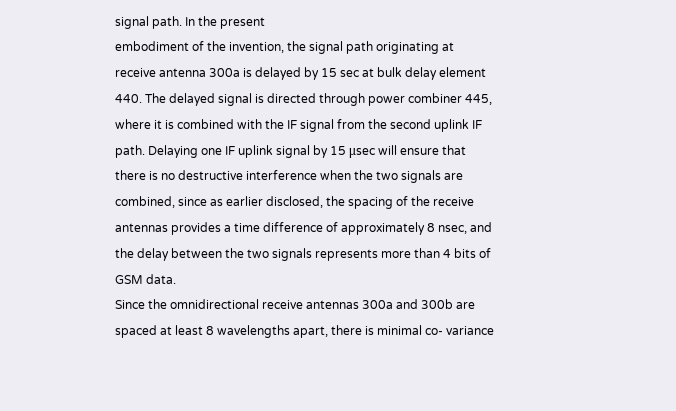signal path. In the present
embodiment of the invention, the signal path originating at receive antenna 300a is delayed by 15 sec at bulk delay element 440. The delayed signal is directed through power combiner 445, where it is combined with the IF signal from the second uplink IF path. Delaying one IF uplink signal by 15 μsec will ensure that there is no destructive interference when the two signals are combined, since as earlier disclosed, the spacing of the receive antennas provides a time difference of approximately 8 nsec, and the delay between the two signals represents more than 4 bits of GSM data.
Since the omnidirectional receive antennas 300a and 300b are spaced at least 8 wavelengths apart, there is minimal co- variance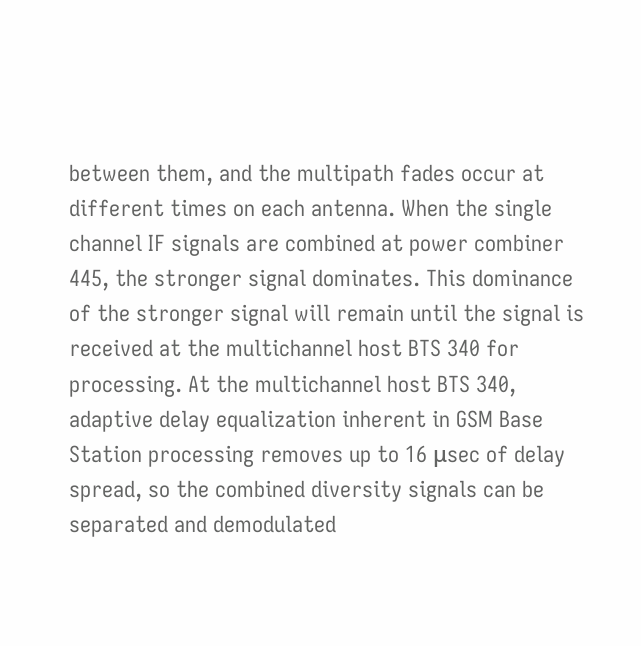between them, and the multipath fades occur at different times on each antenna. When the single channel IF signals are combined at power combiner 445, the stronger signal dominates. This dominance of the stronger signal will remain until the signal is received at the multichannel host BTS 340 for processing. At the multichannel host BTS 340, adaptive delay equalization inherent in GSM Base Station processing removes up to 16 μsec of delay spread, so the combined diversity signals can be separated and demodulated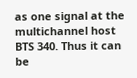as one signal at the multichannel host BTS 340. Thus it can be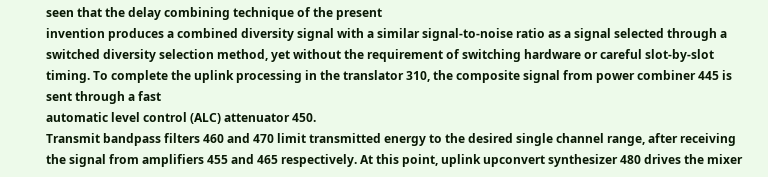seen that the delay combining technique of the present
invention produces a combined diversity signal with a similar signal-to-noise ratio as a signal selected through a switched diversity selection method, yet without the requirement of switching hardware or careful slot-by-slot timing. To complete the uplink processing in the translator 310, the composite signal from power combiner 445 is sent through a fast
automatic level control (ALC) attenuator 450.
Transmit bandpass filters 460 and 470 limit transmitted energy to the desired single channel range, after receiving the signal from amplifiers 455 and 465 respectively. At this point, uplink upconvert synthesizer 480 drives the mixer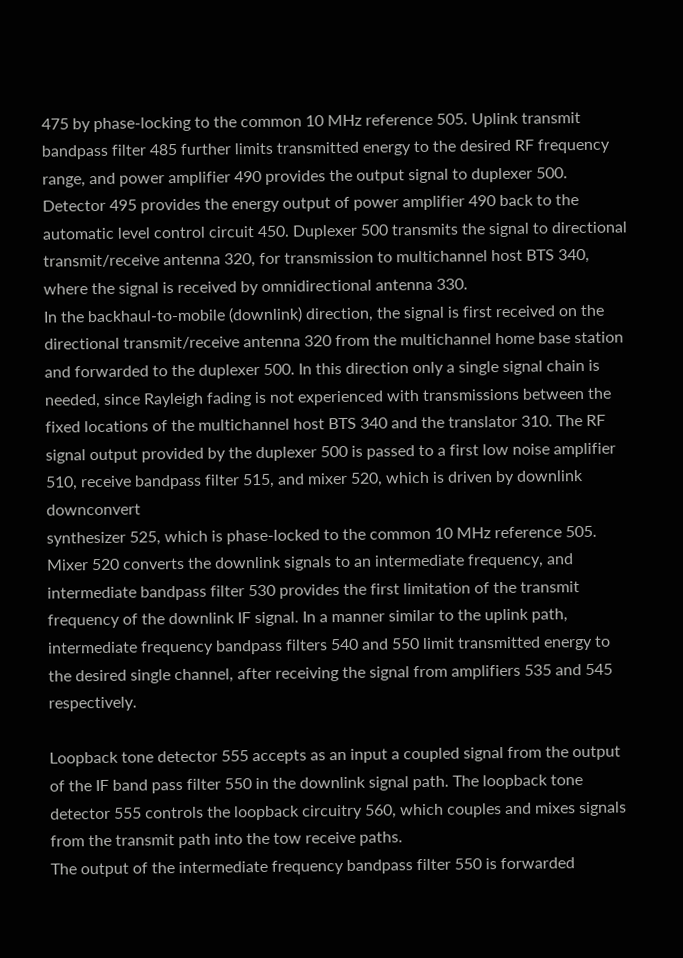475 by phase-locking to the common 10 MHz reference 505. Uplink transmit bandpass filter 485 further limits transmitted energy to the desired RF frequency range, and power amplifier 490 provides the output signal to duplexer 500. Detector 495 provides the energy output of power amplifier 490 back to the automatic level control circuit 450. Duplexer 500 transmits the signal to directional transmit/receive antenna 320, for transmission to multichannel host BTS 340, where the signal is received by omnidirectional antenna 330.
In the backhaul-to-mobile (downlink) direction, the signal is first received on the directional transmit/receive antenna 320 from the multichannel home base station and forwarded to the duplexer 500. In this direction only a single signal chain is needed, since Rayleigh fading is not experienced with transmissions between the fixed locations of the multichannel host BTS 340 and the translator 310. The RF signal output provided by the duplexer 500 is passed to a first low noise amplifier 510, receive bandpass filter 515, and mixer 520, which is driven by downlink downconvert
synthesizer 525, which is phase-locked to the common 10 MHz reference 505. Mixer 520 converts the downlink signals to an intermediate frequency, and intermediate bandpass filter 530 provides the first limitation of the transmit frequency of the downlink IF signal. In a manner similar to the uplink path, intermediate frequency bandpass filters 540 and 550 limit transmitted energy to the desired single channel, after receiving the signal from amplifiers 535 and 545 respectively.

Loopback tone detector 555 accepts as an input a coupled signal from the output of the IF band pass filter 550 in the downlink signal path. The loopback tone detector 555 controls the loopback circuitry 560, which couples and mixes signals from the transmit path into the tow receive paths.
The output of the intermediate frequency bandpass filter 550 is forwarded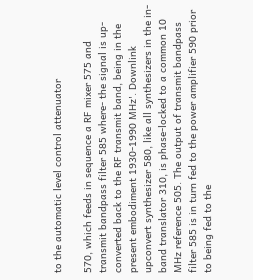to the automatic level control attenuator

570, which feeds in sequence a RF mixer 575 and transmit bandpass filter 585 where- the signal is up-converted back to the RF transmit band, being in the present embodiment 1930-1990 MHz'. Downlink upconvert synthesizer 580, like all synthesizers in the in-band translator 310, is phase-locked to a common 10 MHz reference 505. The output of transmit bandpass filter 585 is in turn fed to the power amplifier 590 prior to being fed to the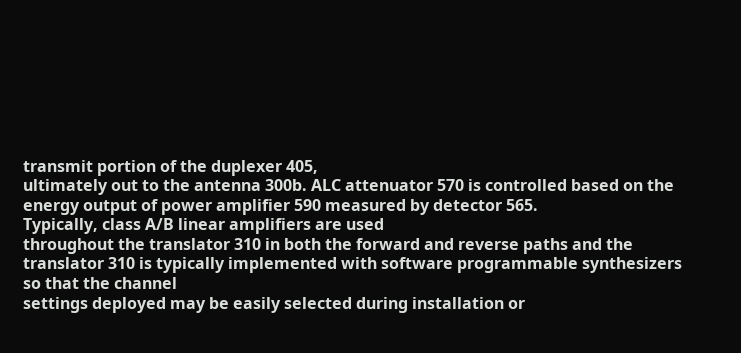transmit portion of the duplexer 405,
ultimately out to the antenna 300b. ALC attenuator 570 is controlled based on the energy output of power amplifier 590 measured by detector 565.
Typically, class A/B linear amplifiers are used
throughout the translator 310 in both the forward and reverse paths and the translator 310 is typically implemented with software programmable synthesizers so that the channel
settings deployed may be easily selected during installation or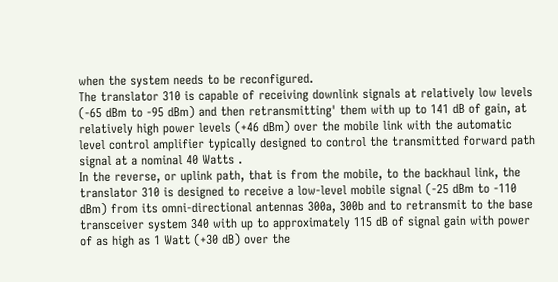when the system needs to be reconfigured.
The translator 310 is capable of receiving downlink signals at relatively low levels (-65 dBm to -95 dBm) and then retransmitting' them with up to 141 dB of gain, at relatively high power levels (+46 dBm) over the mobile link with the automatic level control amplifier typically designed to control the transmitted forward path signal at a nominal 40 Watts .
In the reverse, or uplink path, that is from the mobile, to the backhaul link, the translator 310 is designed to receive a low-level mobile signal (-25 dBm to -110 dBm) from its omni-directional antennas 300a, 300b and to retransmit to the base transceiver system 340 with up to approximately 115 dB of signal gain with power of as high as 1 Watt (+30 dB) over the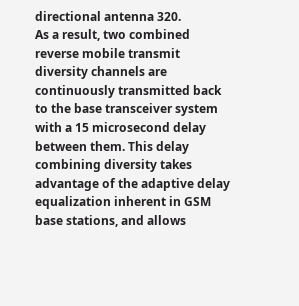directional antenna 320.
As a result, two combined reverse mobile transmit
diversity channels are continuously transmitted back to the base transceiver system with a 15 microsecond delay between them. This delay combining diversity takes advantage of the adaptive delay equalization inherent in GSM base stations, and allows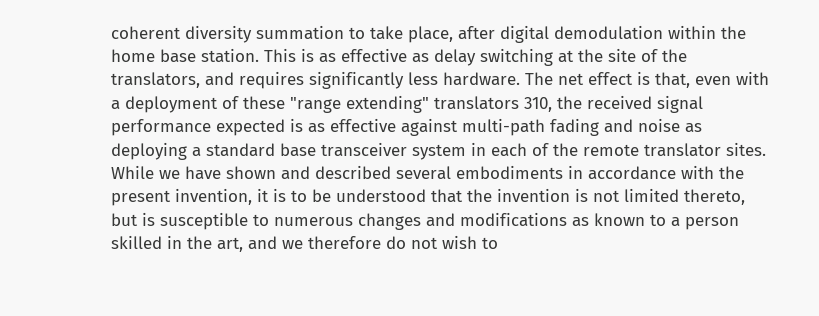coherent diversity summation to take place, after digital demodulation within the home base station. This is as effective as delay switching at the site of the translators, and requires significantly less hardware. The net effect is that, even with a deployment of these "range extending" translators 310, the received signal performance expected is as effective against multi-path fading and noise as deploying a standard base transceiver system in each of the remote translator sites.
While we have shown and described several embodiments in accordance with the present invention, it is to be understood that the invention is not limited thereto, but is susceptible to numerous changes and modifications as known to a person skilled in the art, and we therefore do not wish to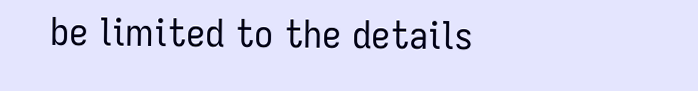be limited to the details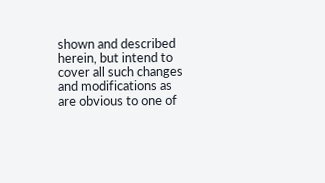shown and described herein, but intend to cover all such changes and modifications as are obvious to one of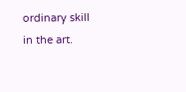ordinary skill in the art.